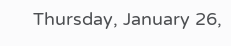Thursday, January 26,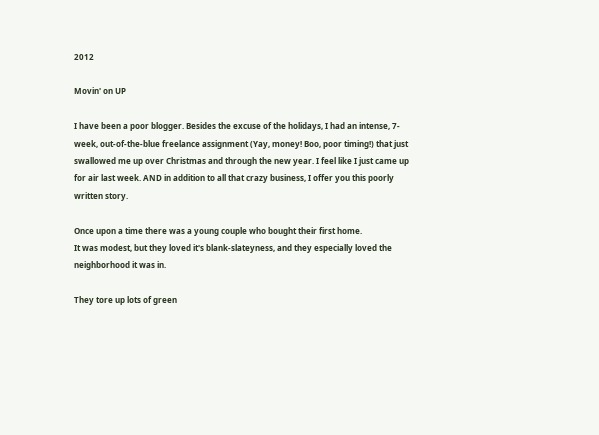2012

Movin' on UP

I have been a poor blogger. Besides the excuse of the holidays, I had an intense, 7-week, out-of-the-blue freelance assignment (Yay, money! Boo, poor timing!) that just swallowed me up over Christmas and through the new year. I feel like I just came up for air last week. AND in addition to all that crazy business, I offer you this poorly written story.

Once upon a time there was a young couple who bought their first home.
It was modest, but they loved it's blank-slateyness, and they especially loved the neighborhood it was in.

They tore up lots of green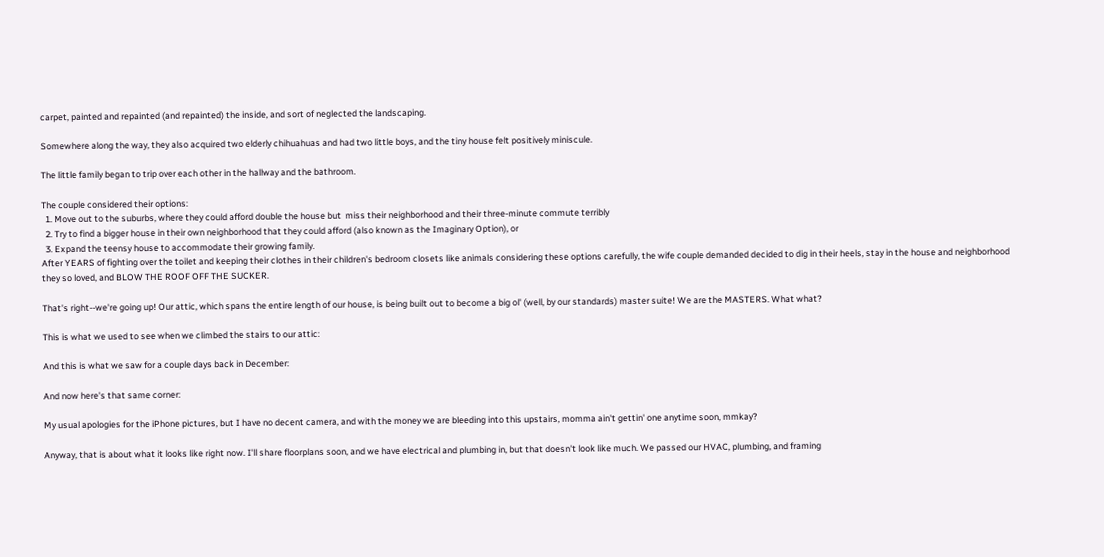carpet, painted and repainted (and repainted) the inside, and sort of neglected the landscaping.

Somewhere along the way, they also acquired two elderly chihuahuas and had two little boys, and the tiny house felt positively miniscule.

The little family began to trip over each other in the hallway and the bathroom.

The couple considered their options:
  1. Move out to the suburbs, where they could afford double the house but  miss their neighborhood and their three-minute commute terribly
  2. Try to find a bigger house in their own neighborhood that they could afford (also known as the Imaginary Option), or
  3. Expand the teensy house to accommodate their growing family.
After YEARS of fighting over the toilet and keeping their clothes in their children's bedroom closets like animals considering these options carefully, the wife couple demanded decided to dig in their heels, stay in the house and neighborhood they so loved, and BLOW THE ROOF OFF THE SUCKER.

That's right--we're going up! Our attic, which spans the entire length of our house, is being built out to become a big ol' (well, by our standards) master suite! We are the MASTERS. What what?

This is what we used to see when we climbed the stairs to our attic:

And this is what we saw for a couple days back in December:

And now here's that same corner:

My usual apologies for the iPhone pictures, but I have no decent camera, and with the money we are bleeding into this upstairs, momma ain't gettin' one anytime soon, mmkay?

Anyway, that is about what it looks like right now. I'll share floorplans soon, and we have electrical and plumbing in, but that doesn't look like much. We passed our HVAC, plumbing, and framing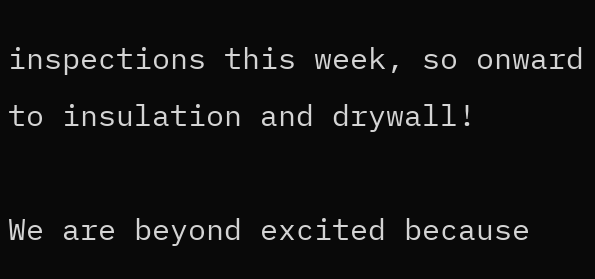inspections this week, so onward to insulation and drywall!

We are beyond excited because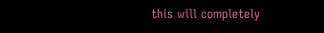this will completely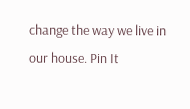change the way we live in our house. Pin It